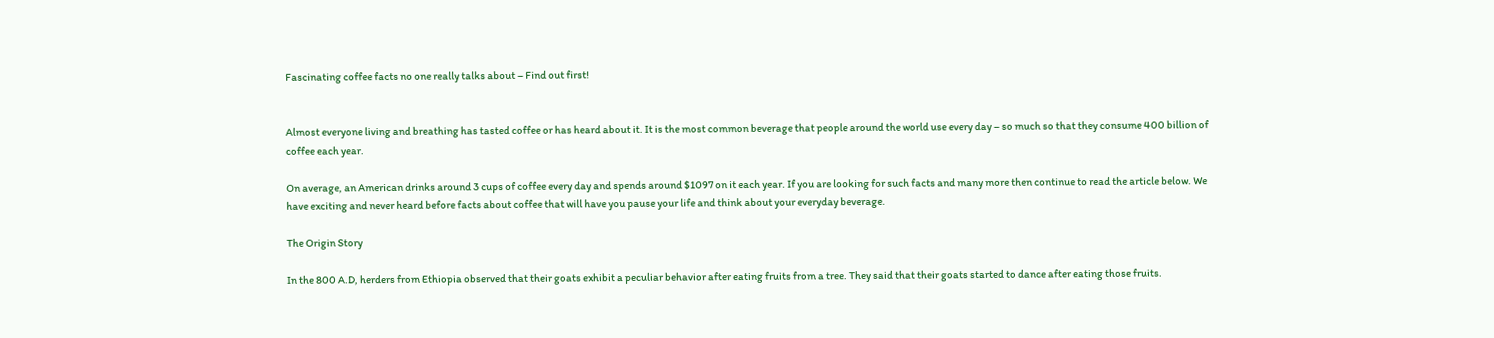Fascinating coffee facts no one really talks about – Find out first!


Almost everyone living and breathing has tasted coffee or has heard about it. It is the most common beverage that people around the world use every day – so much so that they consume 400 billion of coffee each year.

On average, an American drinks around 3 cups of coffee every day and spends around $1097 on it each year. If you are looking for such facts and many more then continue to read the article below. We have exciting and never heard before facts about coffee that will have you pause your life and think about your everyday beverage.

The Origin Story

In the 800 A.D, herders from Ethiopia observed that their goats exhibit a peculiar behavior after eating fruits from a tree. They said that their goats started to dance after eating those fruits.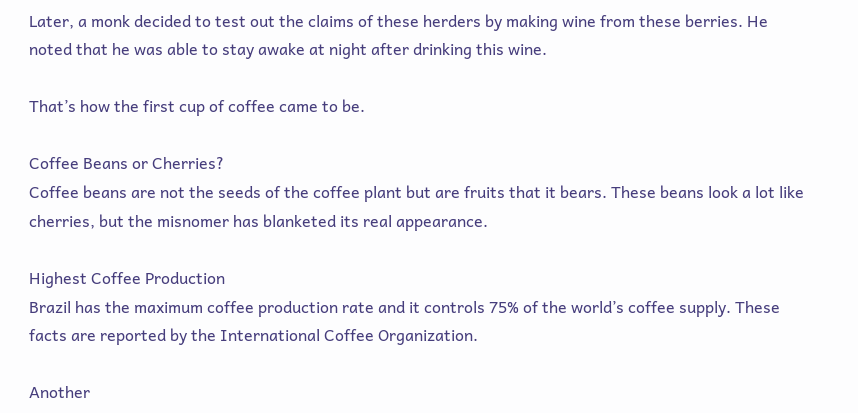Later, a monk decided to test out the claims of these herders by making wine from these berries. He noted that he was able to stay awake at night after drinking this wine.

That’s how the first cup of coffee came to be.

Coffee Beans or Cherries?
Coffee beans are not the seeds of the coffee plant but are fruits that it bears. These beans look a lot like cherries, but the misnomer has blanketed its real appearance.

Highest Coffee Production
Brazil has the maximum coffee production rate and it controls 75% of the world’s coffee supply. These facts are reported by the International Coffee Organization.

Another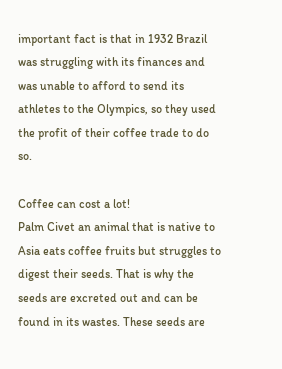important fact is that in 1932 Brazil was struggling with its finances and was unable to afford to send its athletes to the Olympics, so they used the profit of their coffee trade to do so.

Coffee can cost a lot!
Palm Civet an animal that is native to Asia eats coffee fruits but struggles to digest their seeds. That is why the seeds are excreted out and can be found in its wastes. These seeds are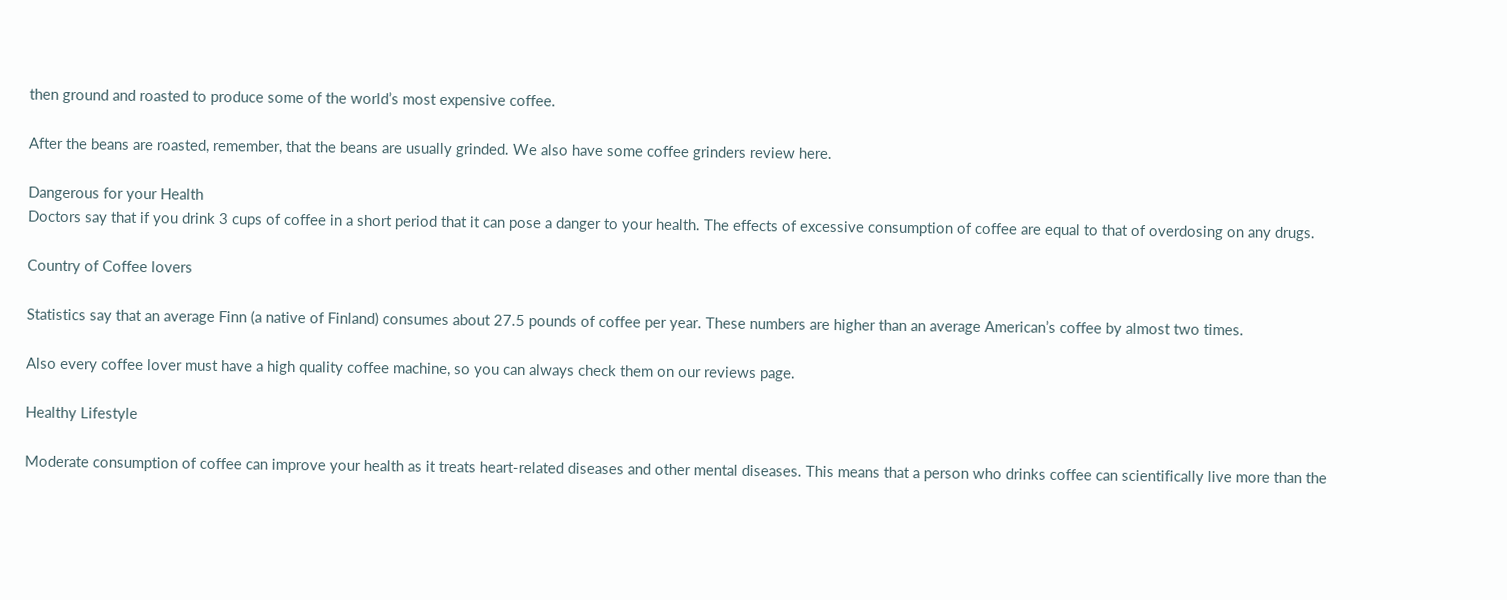then ground and roasted to produce some of the world’s most expensive coffee.

After the beans are roasted, remember, that the beans are usually grinded. We also have some coffee grinders review here.

Dangerous for your Health
Doctors say that if you drink 3 cups of coffee in a short period that it can pose a danger to your health. The effects of excessive consumption of coffee are equal to that of overdosing on any drugs.

Country of Coffee lovers

Statistics say that an average Finn (a native of Finland) consumes about 27.5 pounds of coffee per year. These numbers are higher than an average American’s coffee by almost two times.

Also every coffee lover must have a high quality coffee machine, so you can always check them on our reviews page.

Healthy Lifestyle

Moderate consumption of coffee can improve your health as it treats heart-related diseases and other mental diseases. This means that a person who drinks coffee can scientifically live more than the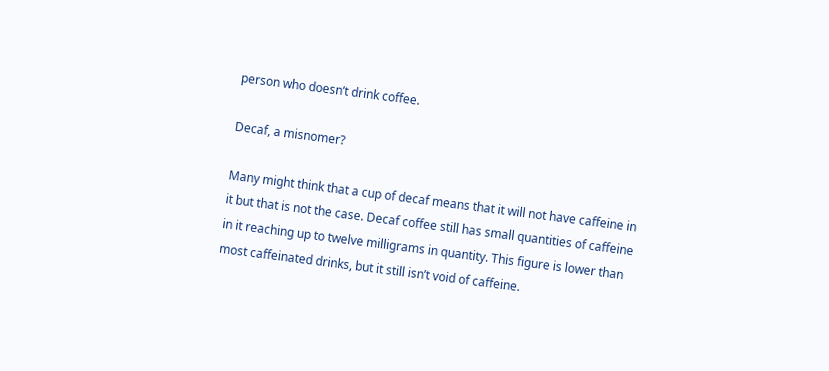person who doesn’t drink coffee.

Decaf, a misnomer?

Many might think that a cup of decaf means that it will not have caffeine in it but that is not the case. Decaf coffee still has small quantities of caffeine in it reaching up to twelve milligrams in quantity. This figure is lower than most caffeinated drinks, but it still isn’t void of caffeine.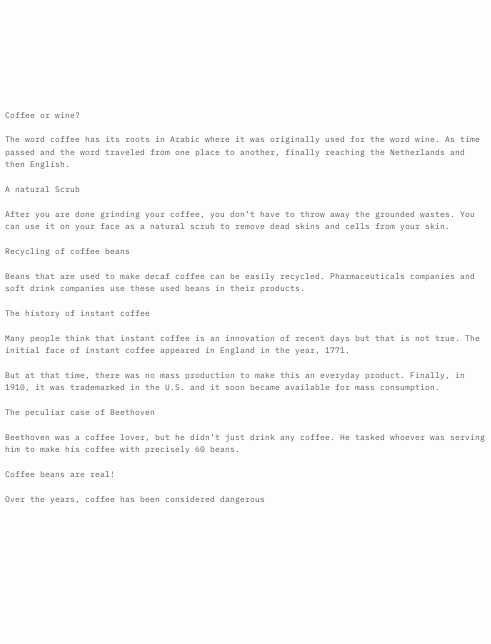Coffee or wine?

The word coffee has its roots in Arabic where it was originally used for the word wine. As time passed and the word traveled from one place to another, finally reaching the Netherlands and then English.

A natural Scrub

After you are done grinding your coffee, you don’t have to throw away the grounded wastes. You can use it on your face as a natural scrub to remove dead skins and cells from your skin.

Recycling of coffee beans

Beans that are used to make decaf coffee can be easily recycled. Pharmaceuticals companies and soft drink companies use these used beans in their products.

The history of instant coffee

Many people think that instant coffee is an innovation of recent days but that is not true. The initial face of instant coffee appeared in England in the year, 1771.

But at that time, there was no mass production to make this an everyday product. Finally, in 1910, it was trademarked in the U.S. and it soon became available for mass consumption.

The peculiar case of Beethoven

Beethoven was a coffee lover, but he didn’t just drink any coffee. He tasked whoever was serving him to make his coffee with precisely 60 beans.

Coffee beans are real!

Over the years, coffee has been considered dangerous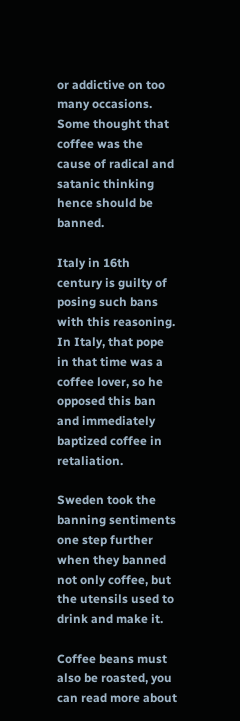or addictive on too many occasions. Some thought that coffee was the cause of radical and satanic thinking hence should be banned.

Italy in 16th century is guilty of posing such bans with this reasoning. In Italy, that pope in that time was a coffee lover, so he opposed this ban and immediately baptized coffee in retaliation.

Sweden took the banning sentiments one step further when they banned not only coffee, but the utensils used to drink and make it.

Coffee beans must also be roasted, you can read more about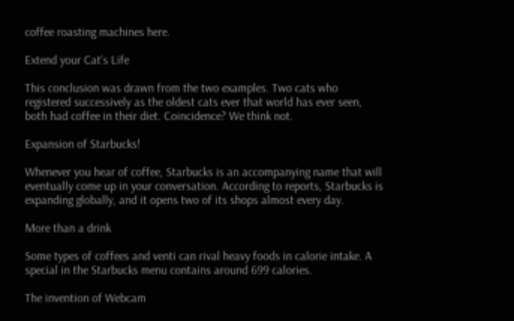coffee roasting machines here.

Extend your Cat’s Life

This conclusion was drawn from the two examples. Two cats who registered successively as the oldest cats ever that world has ever seen, both had coffee in their diet. Coincidence? We think not.

Expansion of Starbucks!

Whenever you hear of coffee, Starbucks is an accompanying name that will eventually come up in your conversation. According to reports, Starbucks is expanding globally, and it opens two of its shops almost every day.

More than a drink

Some types of coffees and venti can rival heavy foods in calorie intake. A special in the Starbucks menu contains around 699 calories.

The invention of Webcam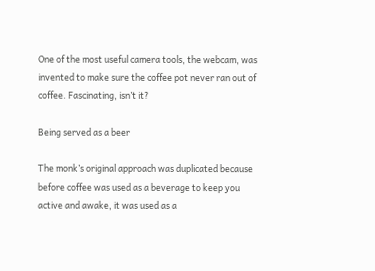One of the most useful camera tools, the webcam, was invented to make sure the coffee pot never ran out of coffee. Fascinating, isn’t it?

Being served as a beer

The monk’s original approach was duplicated because before coffee was used as a beverage to keep you active and awake, it was used as a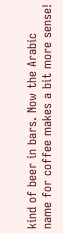kind of beer in bars. Now the Arabic name for coffee makes a bit more sense!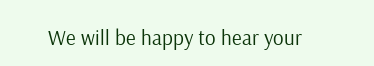We will be happy to hear your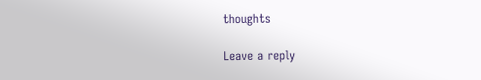thoughts

Leave a reply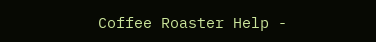Coffee Roaster Help -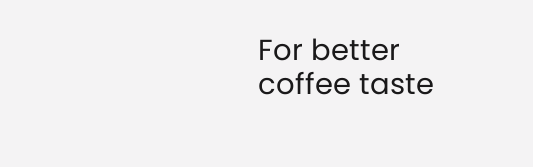For better coffee taste